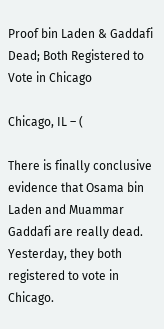Proof bin Laden & Gaddafi Dead; Both Registered to Vote in Chicago

Chicago, IL – (

There is finally conclusive evidence that Osama bin Laden and Muammar Gaddafi are really dead. Yesterday, they both registered to vote in Chicago.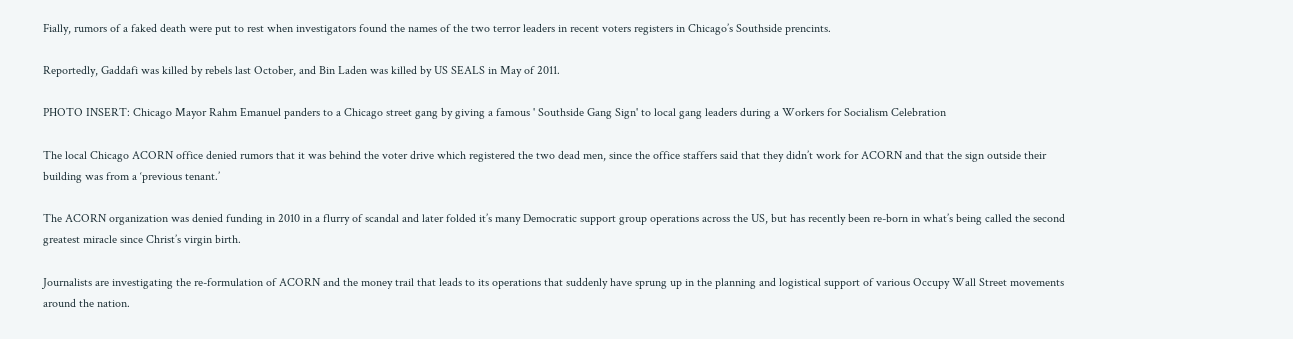Fially, rumors of a faked death were put to rest when investigators found the names of the two terror leaders in recent voters registers in Chicago’s Southside prencints.

Reportedly, Gaddafi was killed by rebels last October, and Bin Laden was killed by US SEALS in May of 2011.

PHOTO INSERT: Chicago Mayor Rahm Emanuel panders to a Chicago street gang by giving a famous ' Southside Gang Sign' to local gang leaders during a Workers for Socialism Celebration

The local Chicago ACORN office denied rumors that it was behind the voter drive which registered the two dead men, since the office staffers said that they didn’t work for ACORN and that the sign outside their building was from a ‘previous tenant.’

The ACORN organization was denied funding in 2010 in a flurry of scandal and later folded it’s many Democratic support group operations across the US, but has recently been re-born in what’s being called the second greatest miracle since Christ’s virgin birth.

Journalists are investigating the re-formulation of ACORN and the money trail that leads to its operations that suddenly have sprung up in the planning and logistical support of various Occupy Wall Street movements around the nation.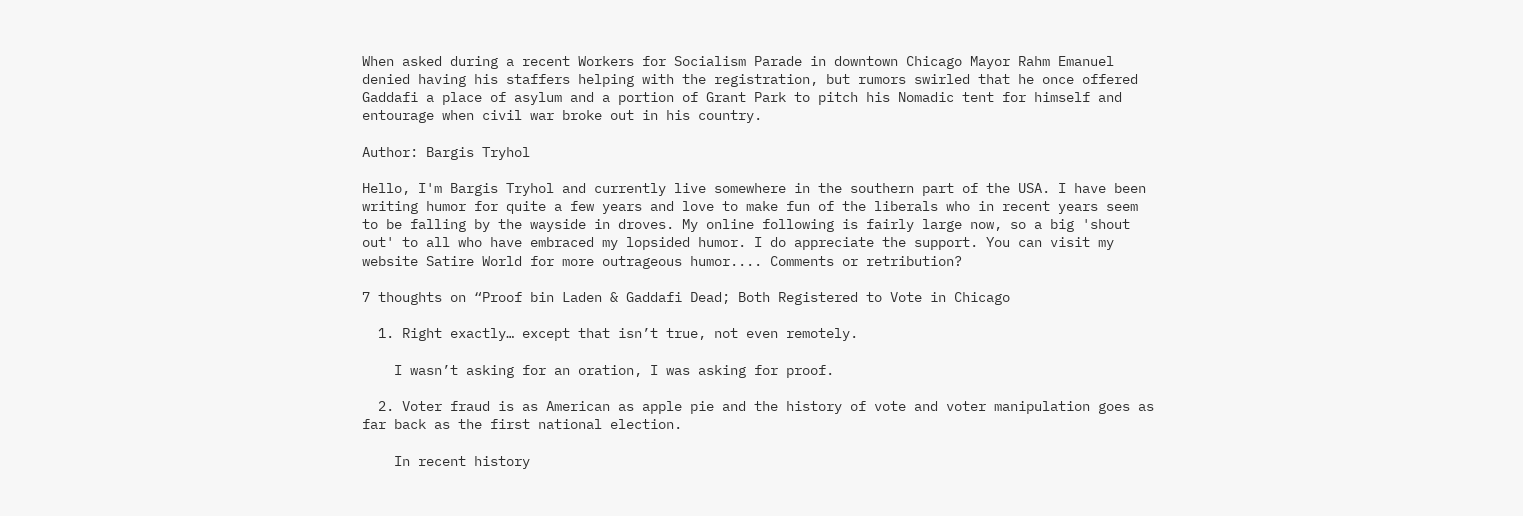When asked during a recent Workers for Socialism Parade in downtown Chicago Mayor Rahm Emanuel denied having his staffers helping with the registration, but rumors swirled that he once offered Gaddafi a place of asylum and a portion of Grant Park to pitch his Nomadic tent for himself and entourage when civil war broke out in his country.

Author: Bargis Tryhol

Hello, I'm Bargis Tryhol and currently live somewhere in the southern part of the USA. I have been writing humor for quite a few years and love to make fun of the liberals who in recent years seem to be falling by the wayside in droves. My online following is fairly large now, so a big 'shout out' to all who have embraced my lopsided humor. I do appreciate the support. You can visit my website Satire World for more outrageous humor.... Comments or retribution?

7 thoughts on “Proof bin Laden & Gaddafi Dead; Both Registered to Vote in Chicago

  1. Right exactly… except that isn’t true, not even remotely.

    I wasn’t asking for an oration, I was asking for proof.

  2. Voter fraud is as American as apple pie and the history of vote and voter manipulation goes as far back as the first national election.

    In recent history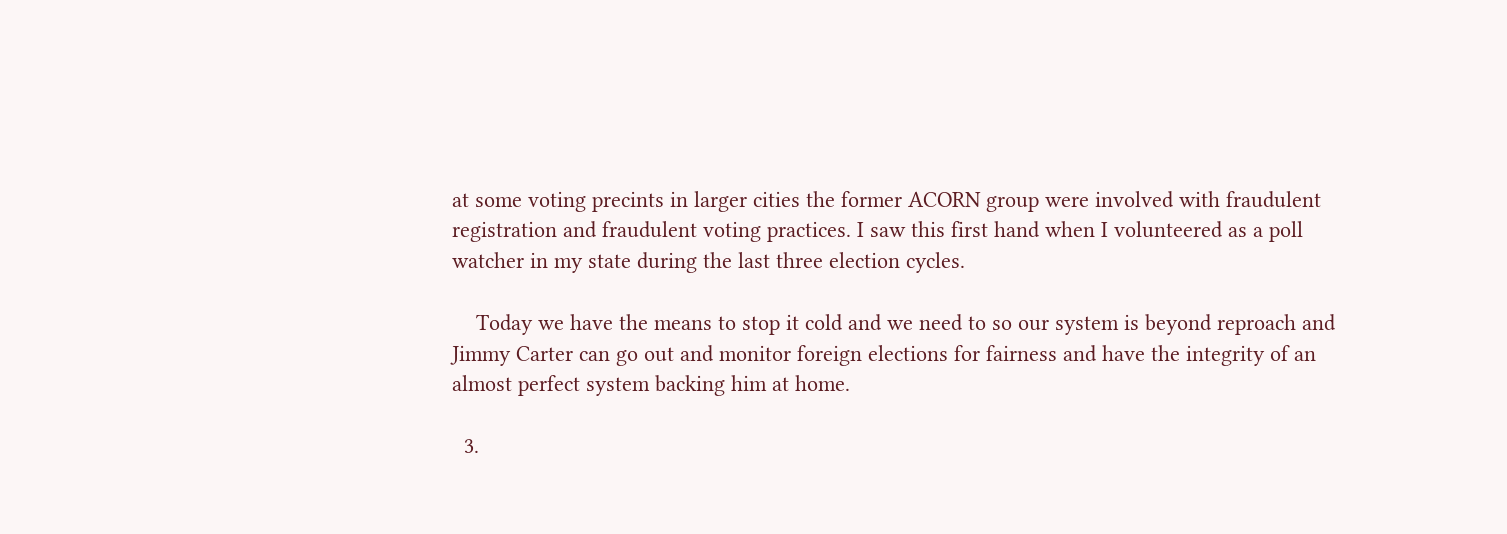at some voting precints in larger cities the former ACORN group were involved with fraudulent registration and fraudulent voting practices. I saw this first hand when I volunteered as a poll watcher in my state during the last three election cycles.

    Today we have the means to stop it cold and we need to so our system is beyond reproach and Jimmy Carter can go out and monitor foreign elections for fairness and have the integrity of an almost perfect system backing him at home.

  3.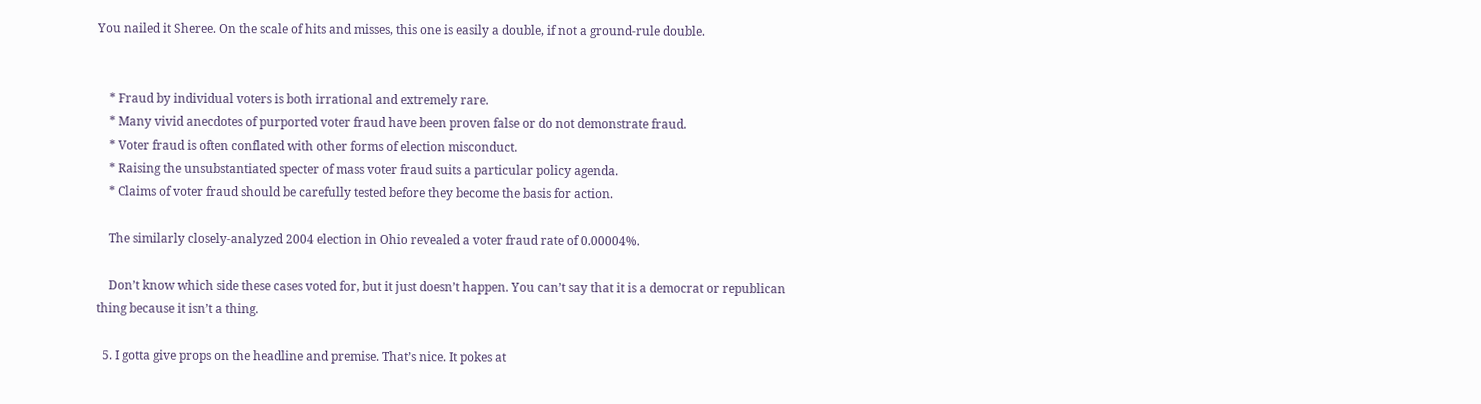You nailed it Sheree. On the scale of hits and misses, this one is easily a double, if not a ground-rule double.


    * Fraud by individual voters is both irrational and extremely rare.
    * Many vivid anecdotes of purported voter fraud have been proven false or do not demonstrate fraud.
    * Voter fraud is often conflated with other forms of election misconduct.
    * Raising the unsubstantiated specter of mass voter fraud suits a particular policy agenda.
    * Claims of voter fraud should be carefully tested before they become the basis for action.

    The similarly closely-analyzed 2004 election in Ohio revealed a voter fraud rate of 0.00004%.

    Don’t know which side these cases voted for, but it just doesn’t happen. You can’t say that it is a democrat or republican thing because it isn’t a thing.

  5. I gotta give props on the headline and premise. That’s nice. It pokes at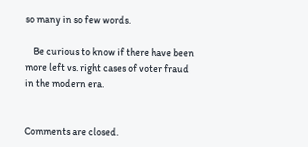so many in so few words.

    Be curious to know if there have been more left vs. right cases of voter fraud in the modern era.


Comments are closed.